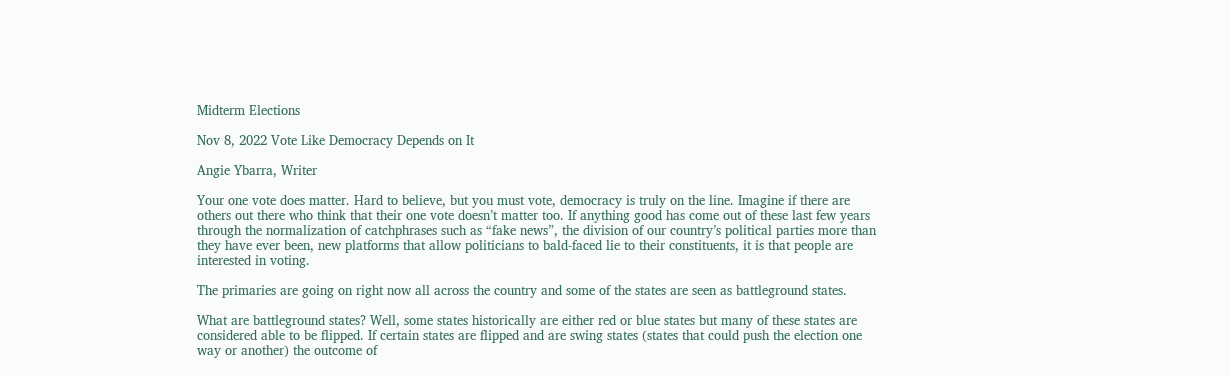Midterm Elections

Nov 8, 2022 Vote Like Democracy Depends on It

Angie Ybarra, Writer

Your one vote does matter. Hard to believe, but you must vote, democracy is truly on the line. Imagine if there are others out there who think that their one vote doesn’t matter too. If anything good has come out of these last few years through the normalization of catchphrases such as “fake news”, the division of our country’s political parties more than they have ever been, new platforms that allow politicians to bald-faced lie to their constituents, it is that people are interested in voting.

The primaries are going on right now all across the country and some of the states are seen as battleground states.

What are battleground states? Well, some states historically are either red or blue states but many of these states are considered able to be flipped. If certain states are flipped and are swing states (states that could push the election one way or another) the outcome of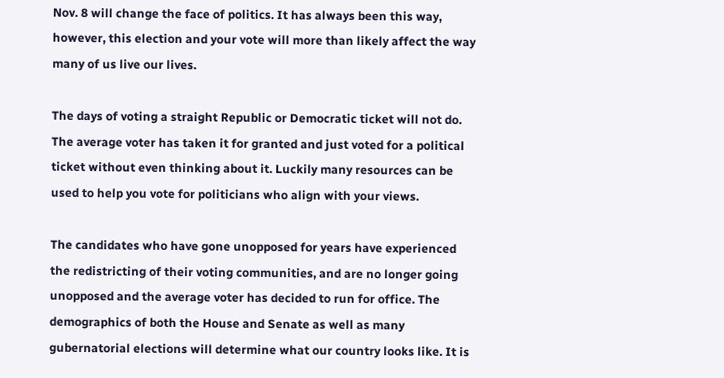Nov. 8 will change the face of politics. It has always been this way, however, this election and your vote will more than likely affect the way many of us live our lives.

The days of voting a straight Republic or Democratic ticket will not do. The average voter has taken it for granted and just voted for a political ticket without even thinking about it. Luckily many resources can be used to help you vote for politicians who align with your views.

The candidates who have gone unopposed for years have experienced the redistricting of their voting communities, and are no longer going unopposed and the average voter has decided to run for office. The demographics of both the House and Senate as well as many gubernatorial elections will determine what our country looks like. It is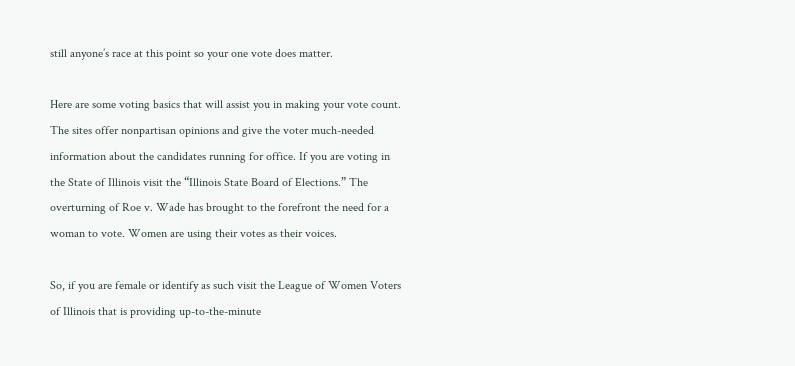still anyone’s race at this point so your one vote does matter.

Here are some voting basics that will assist you in making your vote count. The sites offer nonpartisan opinions and give the voter much-needed information about the candidates running for office. If you are voting in the State of Illinois visit the “Illinois State Board of Elections.” The overturning of Roe v. Wade has brought to the forefront the need for a woman to vote. Women are using their votes as their voices.

So, if you are female or identify as such visit the League of Women Voters of Illinois that is providing up-to-the-minute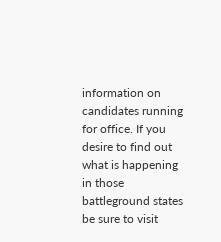information on candidates running for office. If you desire to find out what is happening in those battleground states be sure to visit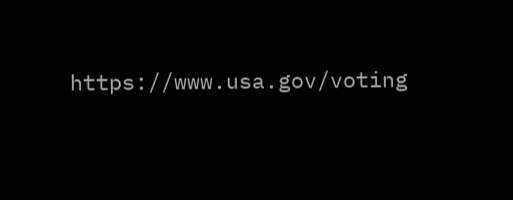https://www.usa.gov/voting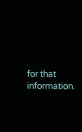for that information.